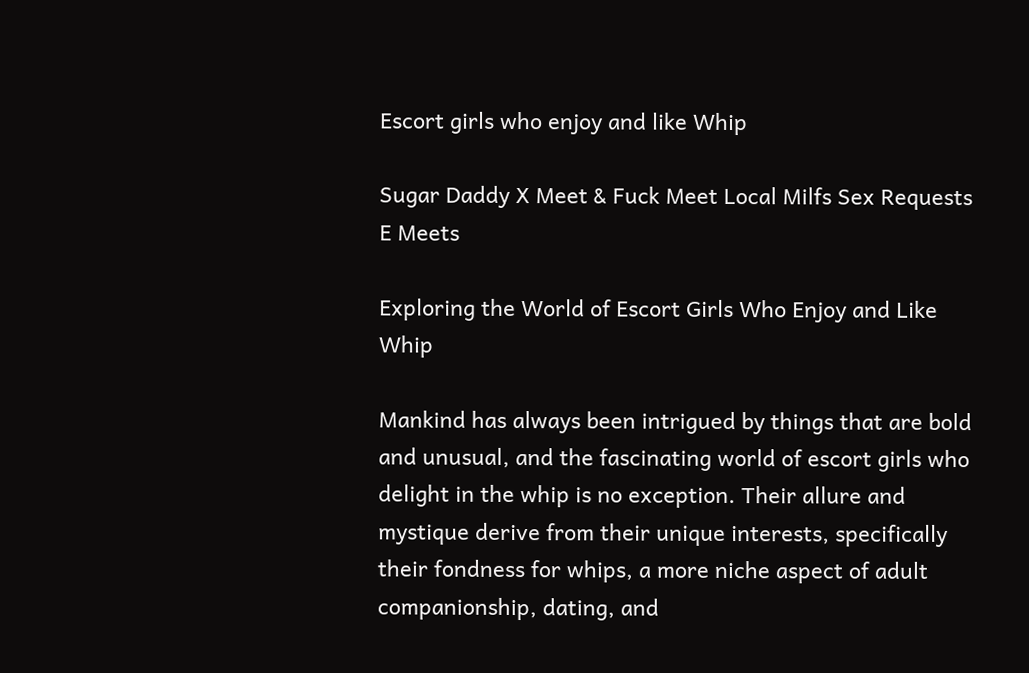Escort girls who enjoy and like Whip

Sugar Daddy X Meet & Fuck Meet Local Milfs Sex Requests E Meets

Exploring the World of Escort Girls Who Enjoy and Like Whip

Mankind has always been intrigued by things that are bold and unusual, and the fascinating world of escort girls who delight in the whip is no exception. Their allure and mystique derive from their unique interests, specifically their fondness for whips, a more niche aspect of adult companionship, dating, and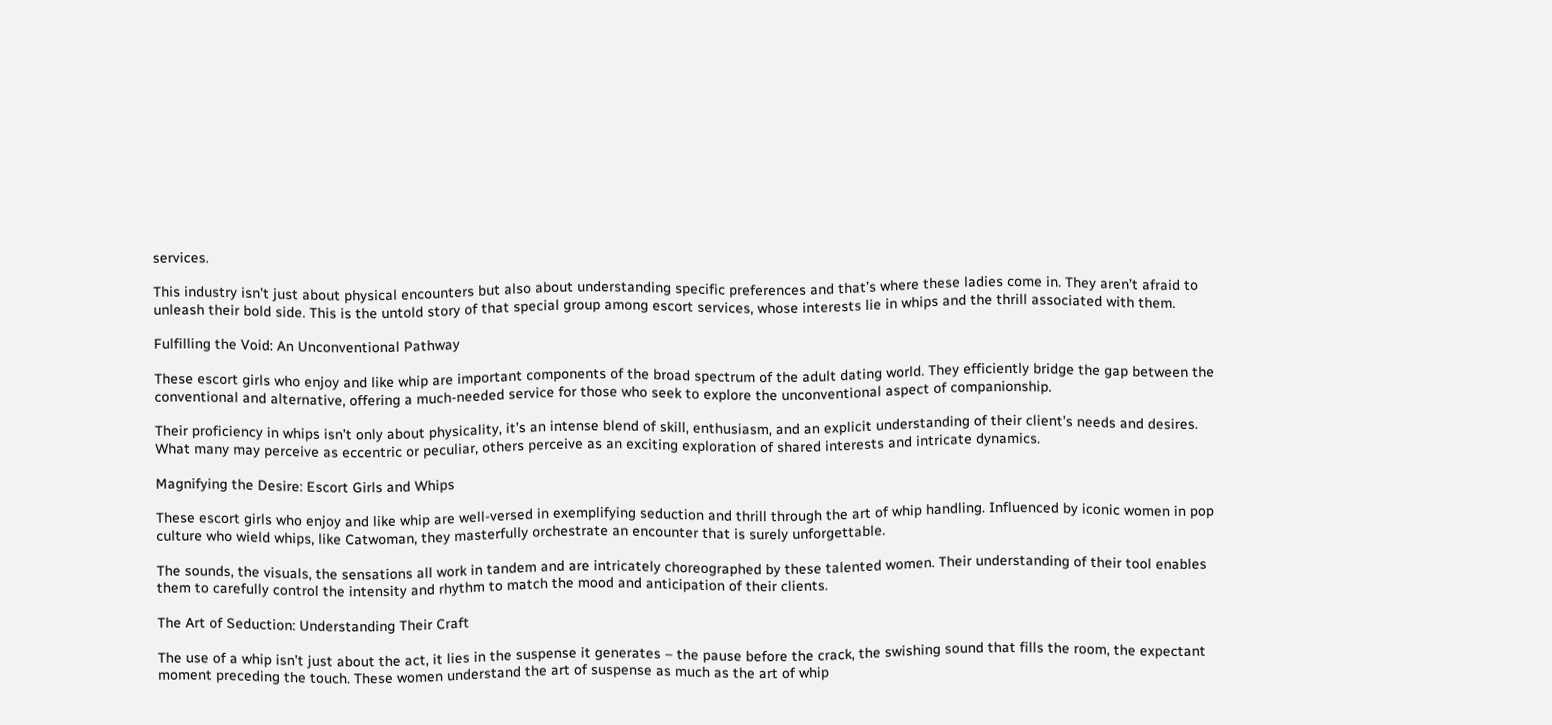services.

This industry isn’t just about physical encounters but also about understanding specific preferences and that’s where these ladies come in. They aren’t afraid to unleash their bold side. This is the untold story of that special group among escort services, whose interests lie in whips and the thrill associated with them.

Fulfilling the Void: An Unconventional Pathway

These escort girls who enjoy and like whip are important components of the broad spectrum of the adult dating world. They efficiently bridge the gap between the conventional and alternative, offering a much-needed service for those who seek to explore the unconventional aspect of companionship.

Their proficiency in whips isn’t only about physicality, it’s an intense blend of skill, enthusiasm, and an explicit understanding of their client’s needs and desires. What many may perceive as eccentric or peculiar, others perceive as an exciting exploration of shared interests and intricate dynamics.

Magnifying the Desire: Escort Girls and Whips

These escort girls who enjoy and like whip are well-versed in exemplifying seduction and thrill through the art of whip handling. Influenced by iconic women in pop culture who wield whips, like Catwoman, they masterfully orchestrate an encounter that is surely unforgettable.

The sounds, the visuals, the sensations all work in tandem and are intricately choreographed by these talented women. Their understanding of their tool enables them to carefully control the intensity and rhythm to match the mood and anticipation of their clients.

The Art of Seduction: Understanding Their Craft

The use of a whip isn’t just about the act, it lies in the suspense it generates – the pause before the crack, the swishing sound that fills the room, the expectant moment preceding the touch. These women understand the art of suspense as much as the art of whip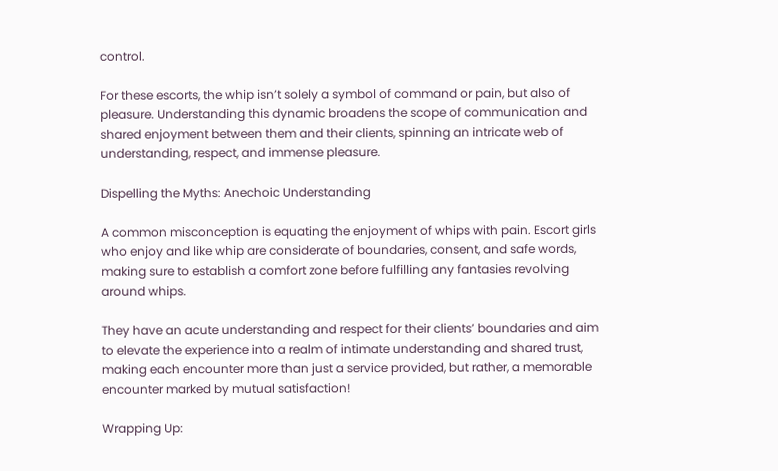control.

For these escorts, the whip isn’t solely a symbol of command or pain, but also of pleasure. Understanding this dynamic broadens the scope of communication and shared enjoyment between them and their clients, spinning an intricate web of understanding, respect, and immense pleasure.

Dispelling the Myths: Anechoic Understanding

A common misconception is equating the enjoyment of whips with pain. Escort girls who enjoy and like whip are considerate of boundaries, consent, and safe words, making sure to establish a comfort zone before fulfilling any fantasies revolving around whips.

They have an acute understanding and respect for their clients’ boundaries and aim to elevate the experience into a realm of intimate understanding and shared trust, making each encounter more than just a service provided, but rather, a memorable encounter marked by mutual satisfaction!

Wrapping Up: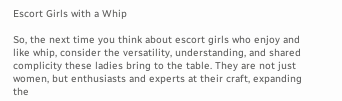Escort Girls with a Whip

So, the next time you think about escort girls who enjoy and like whip, consider the versatility, understanding, and shared complicity these ladies bring to the table. They are not just women, but enthusiasts and experts at their craft, expanding the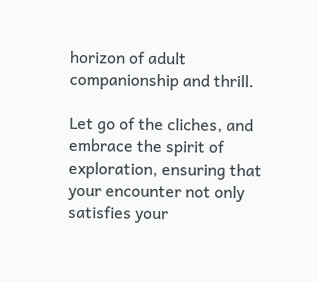horizon of adult companionship and thrill.

Let go of the cliches, and embrace the spirit of exploration, ensuring that your encounter not only satisfies your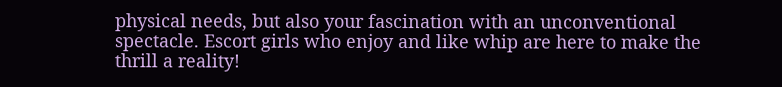physical needs, but also your fascination with an unconventional spectacle. Escort girls who enjoy and like whip are here to make the thrill a reality!